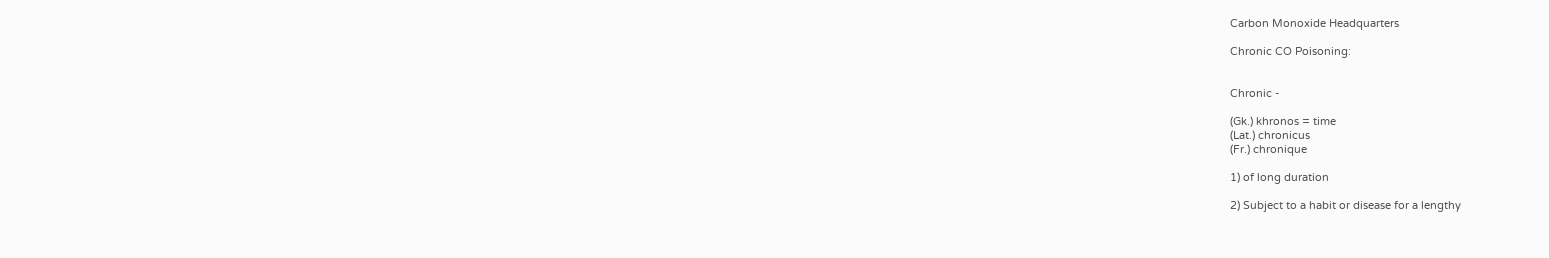Carbon Monoxide Headquarters

Chronic CO Poisoning:


Chronic -

(Gk.) khronos = time
(Lat.) chronicus
(Fr.) chronique

1) of long duration

2) Subject to a habit or disease for a lengthy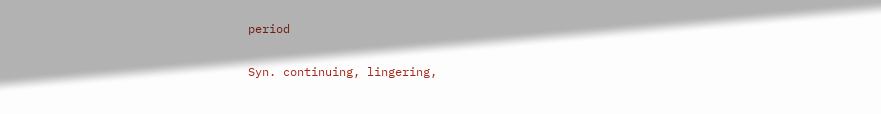period

Syn. continuing, lingering,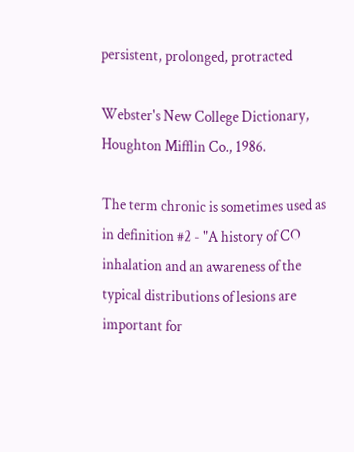persistent, prolonged, protracted

Webster's New College Dictionary, Houghton Mifflin Co., 1986.

The term chronic is sometimes used as in definition #2 - "A history of CO inhalation and an awareness of the typical distributions of lesions are important for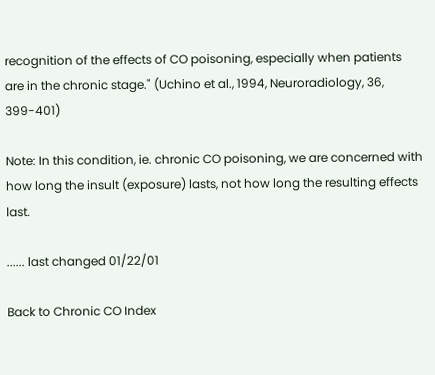recognition of the effects of CO poisoning, especially when patients are in the chronic stage." (Uchino et al., 1994, Neuroradiology, 36, 399-401)

Note: In this condition, ie. chronic CO poisoning, we are concerned with how long the insult (exposure) lasts, not how long the resulting effects last.

...... last changed 01/22/01

Back to Chronic CO Index